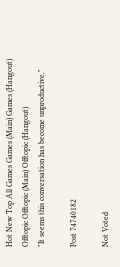Hot New Top All Games Games (Main) Games (Hangout) Offtopic Offtopic (Main) Offtopic (Hangout)
"It seems this conversation has become unproductive."

Post 74740182

Not Voted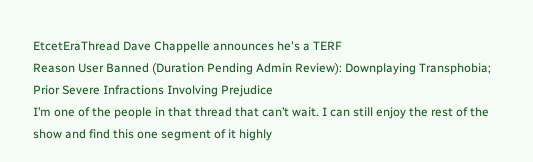EtcetEraThread Dave Chappelle announces he's a TERF
Reason User Banned (Duration Pending Admin Review): Downplaying Transphobia; Prior Severe Infractions Involving Prejudice
I’m one of the people in that thread that can’t wait. I can still enjoy the rest of the show and find this one segment of it highly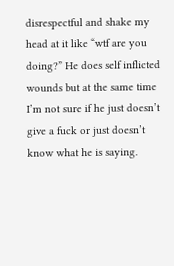disrespectful and shake my head at it like “wtf are you doing?” He does self inflicted wounds but at the same time I’m not sure if he just doesn’t give a fuck or just doesn’t know what he is saying.